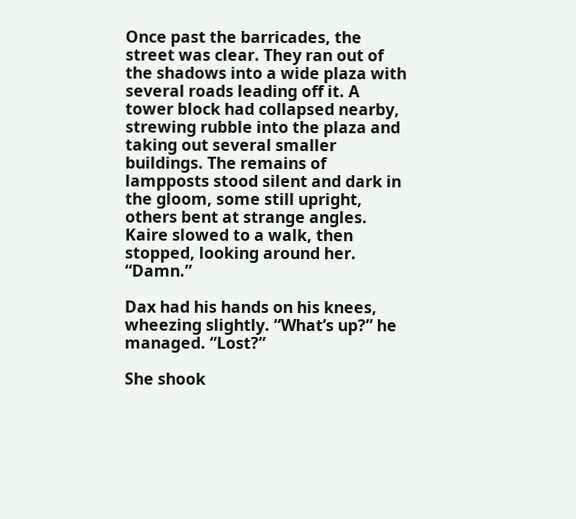Once past the barricades, the street was clear. They ran out of the shadows into a wide plaza with several roads leading off it. A tower block had collapsed nearby, strewing rubble into the plaza and taking out several smaller buildings. The remains of lampposts stood silent and dark in the gloom, some still upright, others bent at strange angles. Kaire slowed to a walk, then stopped, looking around her. “Damn.”

Dax had his hands on his knees, wheezing slightly. “What’s up?” he managed. “Lost?”

She shook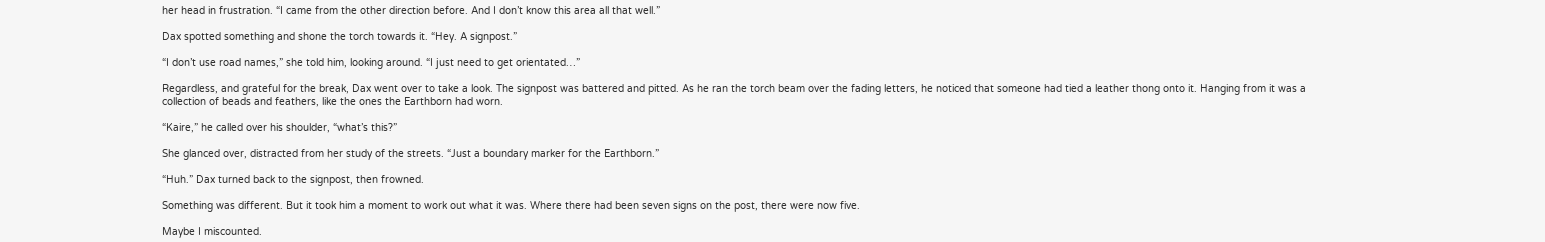her head in frustration. “I came from the other direction before. And I don’t know this area all that well.”

Dax spotted something and shone the torch towards it. “Hey. A signpost.”

“I don’t use road names,” she told him, looking around. “I just need to get orientated…”

Regardless, and grateful for the break, Dax went over to take a look. The signpost was battered and pitted. As he ran the torch beam over the fading letters, he noticed that someone had tied a leather thong onto it. Hanging from it was a collection of beads and feathers, like the ones the Earthborn had worn.

“Kaire,” he called over his shoulder, “what’s this?”

She glanced over, distracted from her study of the streets. “Just a boundary marker for the Earthborn.”

“Huh.” Dax turned back to the signpost, then frowned.

Something was different. But it took him a moment to work out what it was. Where there had been seven signs on the post, there were now five.

Maybe I miscounted.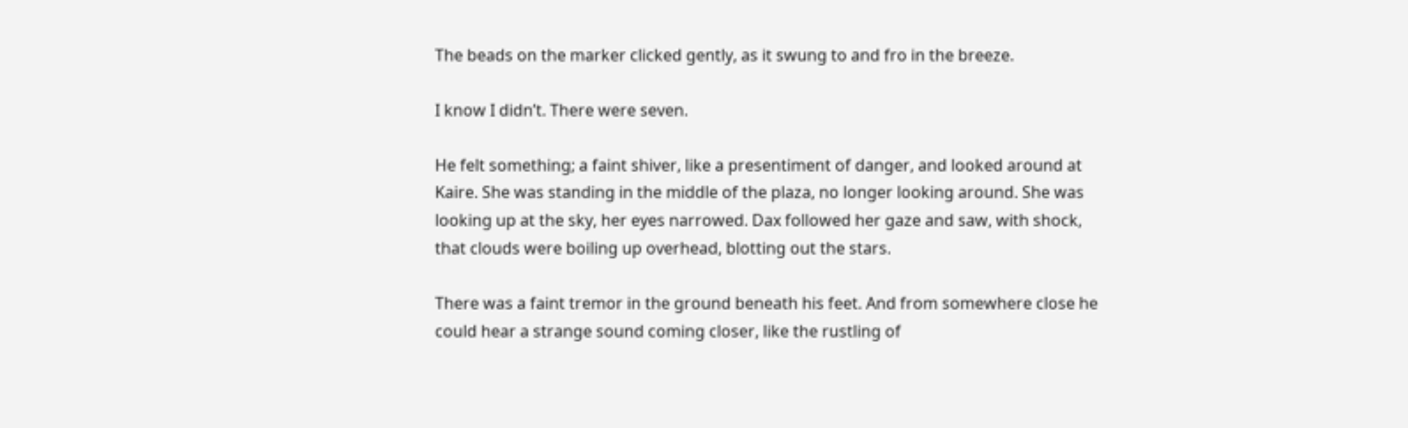The beads on the marker clicked gently, as it swung to and fro in the breeze.

I know I didn’t. There were seven.

He felt something; a faint shiver, like a presentiment of danger, and looked around at Kaire. She was standing in the middle of the plaza, no longer looking around. She was looking up at the sky, her eyes narrowed. Dax followed her gaze and saw, with shock, that clouds were boiling up overhead, blotting out the stars.

There was a faint tremor in the ground beneath his feet. And from somewhere close he could hear a strange sound coming closer, like the rustling of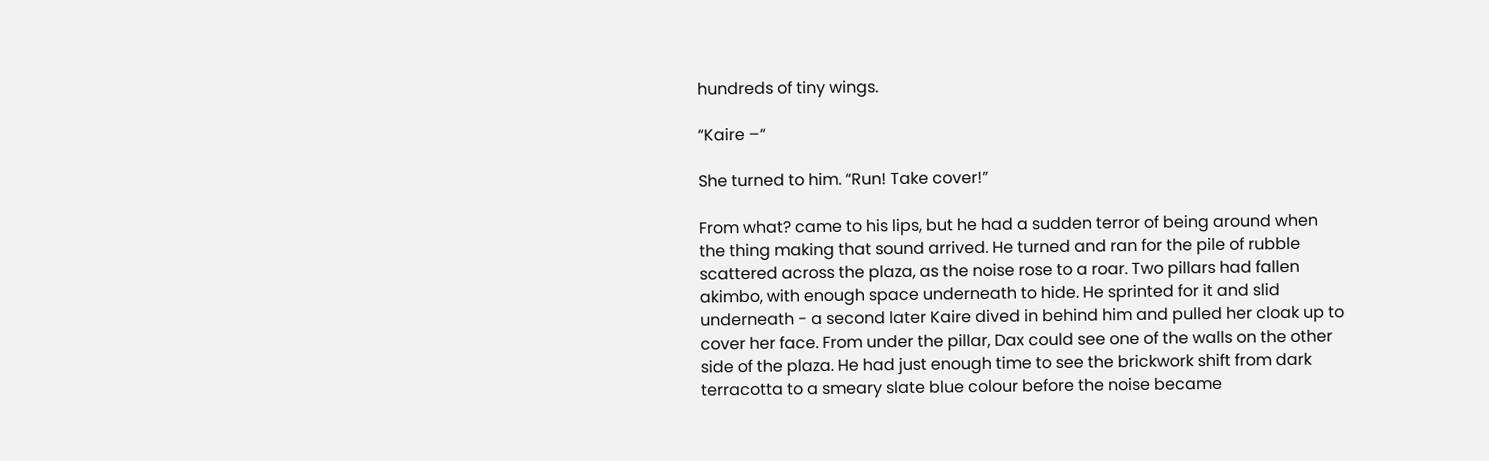hundreds of tiny wings.

“Kaire –“

She turned to him. “Run! Take cover!”

From what? came to his lips, but he had a sudden terror of being around when the thing making that sound arrived. He turned and ran for the pile of rubble scattered across the plaza, as the noise rose to a roar. Two pillars had fallen akimbo, with enough space underneath to hide. He sprinted for it and slid underneath - a second later Kaire dived in behind him and pulled her cloak up to cover her face. From under the pillar, Dax could see one of the walls on the other side of the plaza. He had just enough time to see the brickwork shift from dark terracotta to a smeary slate blue colour before the noise became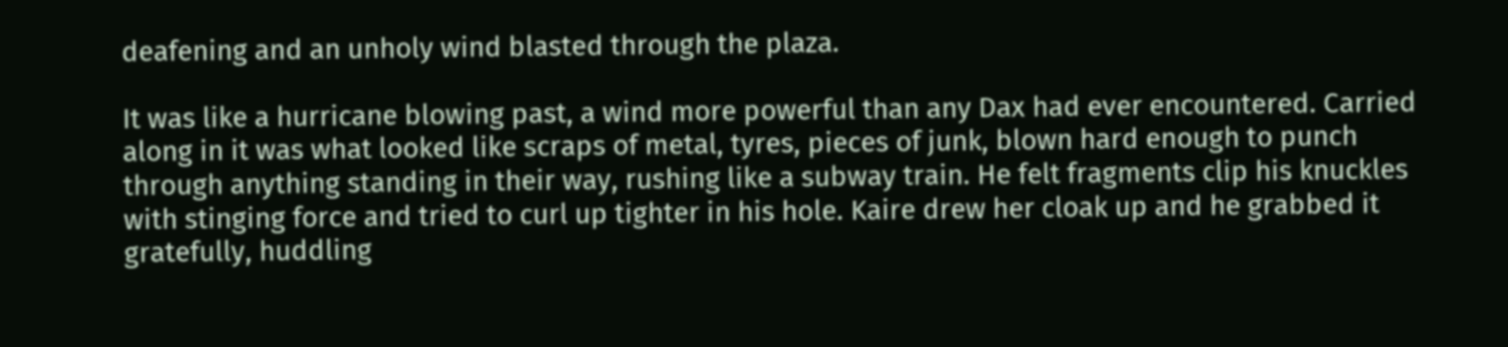deafening and an unholy wind blasted through the plaza.

It was like a hurricane blowing past, a wind more powerful than any Dax had ever encountered. Carried along in it was what looked like scraps of metal, tyres, pieces of junk, blown hard enough to punch through anything standing in their way, rushing like a subway train. He felt fragments clip his knuckles with stinging force and tried to curl up tighter in his hole. Kaire drew her cloak up and he grabbed it gratefully, huddling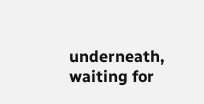underneath, waiting for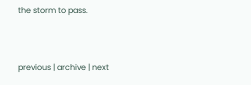the storm to pass.


previous | archive | next